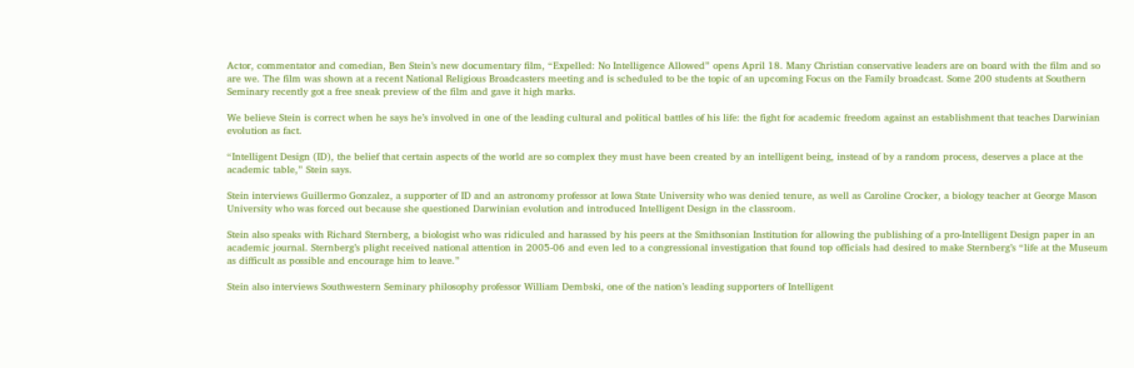Actor, commentator and comedian, Ben Stein’s new documentary film, “Expelled: No Intelligence Allowed” opens April 18. Many Christian conservative leaders are on board with the film and so are we. The film was shown at a recent National Religious Broadcasters meeting and is scheduled to be the topic of an upcoming Focus on the Family broadcast. Some 200 students at Southern Seminary recently got a free sneak preview of the film and gave it high marks.

We believe Stein is correct when he says he’s involved in one of the leading cultural and political battles of his life: the fight for academic freedom against an establishment that teaches Darwinian evolution as fact.

“Intelligent Design (ID), the belief that certain aspects of the world are so complex they must have been created by an intelligent being, instead of by a random process, deserves a place at the academic table,” Stein says.

Stein interviews Guillermo Gonzalez, a supporter of ID and an astronomy professor at Iowa State University who was denied tenure, as well as Caroline Crocker, a biology teacher at George Mason University who was forced out because she questioned Darwinian evolution and introduced Intelligent Design in the classroom.

Stein also speaks with Richard Sternberg, a biologist who was ridiculed and harassed by his peers at the Smithsonian Institution for allowing the publishing of a pro-Intelligent Design paper in an academic journal. Sternberg’s plight received national attention in 2005-06 and even led to a congressional investigation that found top officials had desired to make Sternberg’s “life at the Museum as difficult as possible and encourage him to leave.”

Stein also interviews Southwestern Seminary philosophy professor William Dembski, one of the nation’s leading supporters of Intelligent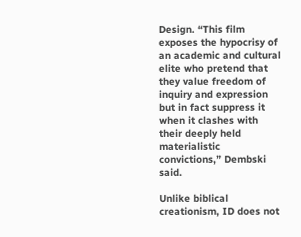Design. “This film exposes the hypocrisy of an academic and cultural elite who pretend that they value freedom of inquiry and expression but in fact suppress it when it clashes with their deeply held materialistic convictions,” Dembski said.

Unlike biblical creationism, ID does not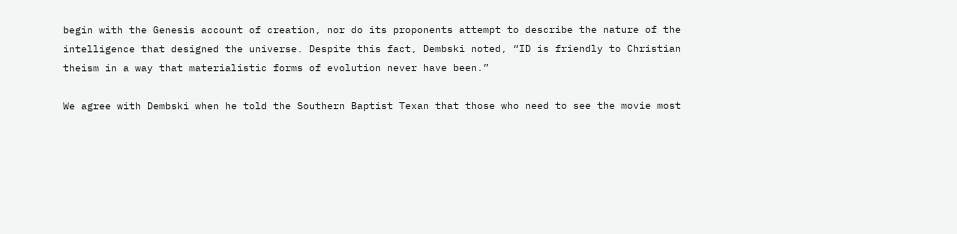begin with the Genesis account of creation, nor do its proponents attempt to describe the nature of the intelligence that designed the universe. Despite this fact, Dembski noted, “ID is friendly to Christian theism in a way that materialistic forms of evolution never have been.”

We agree with Dembski when he told the Southern Baptist Texan that those who need to see the movie most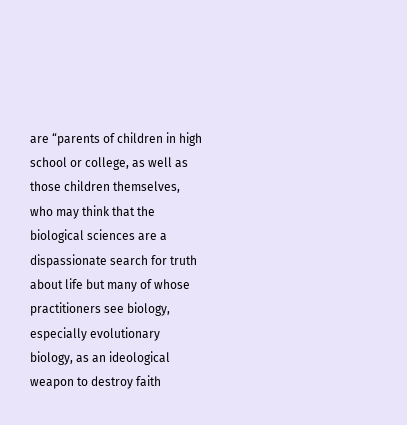are “parents of children in high school or college, as well as those children themselves, who may think that the biological sciences are a dispassionate search for truth about life but many of whose practitioners see biology, especially evolutionary biology, as an ideological weapon to destroy faith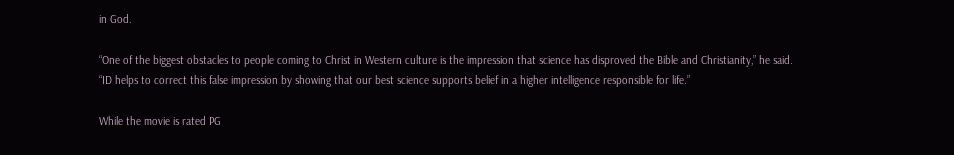in God.

“One of the biggest obstacles to people coming to Christ in Western culture is the impression that science has disproved the Bible and Christianity,” he said. “ID helps to correct this false impression by showing that our best science supports belief in a higher intelligence responsible for life.”

While the movie is rated PG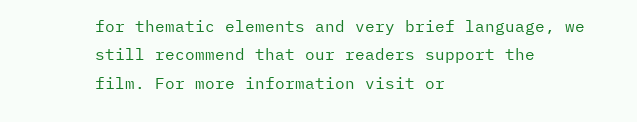for thematic elements and very brief language, we still recommend that our readers support the film. For more information visit or